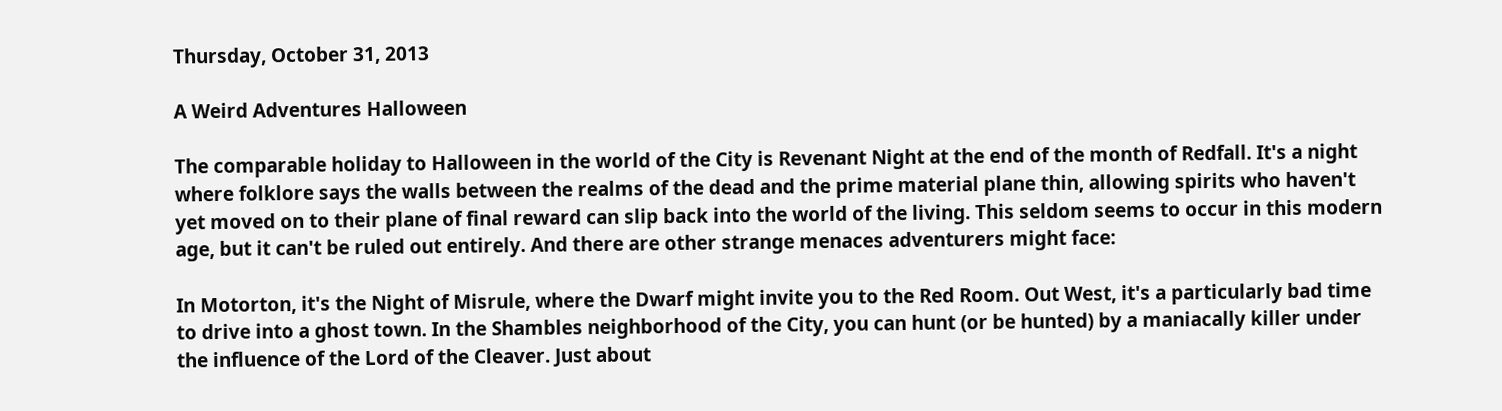Thursday, October 31, 2013

A Weird Adventures Halloween

The comparable holiday to Halloween in the world of the City is Revenant Night at the end of the month of Redfall. It's a night where folklore says the walls between the realms of the dead and the prime material plane thin, allowing spirits who haven't yet moved on to their plane of final reward can slip back into the world of the living. This seldom seems to occur in this modern age, but it can't be ruled out entirely. And there are other strange menaces adventurers might face:

In Motorton, it's the Night of Misrule, where the Dwarf might invite you to the Red Room. Out West, it's a particularly bad time to drive into a ghost town. In the Shambles neighborhood of the City, you can hunt (or be hunted) by a maniacally killer under the influence of the Lord of the Cleaver. Just about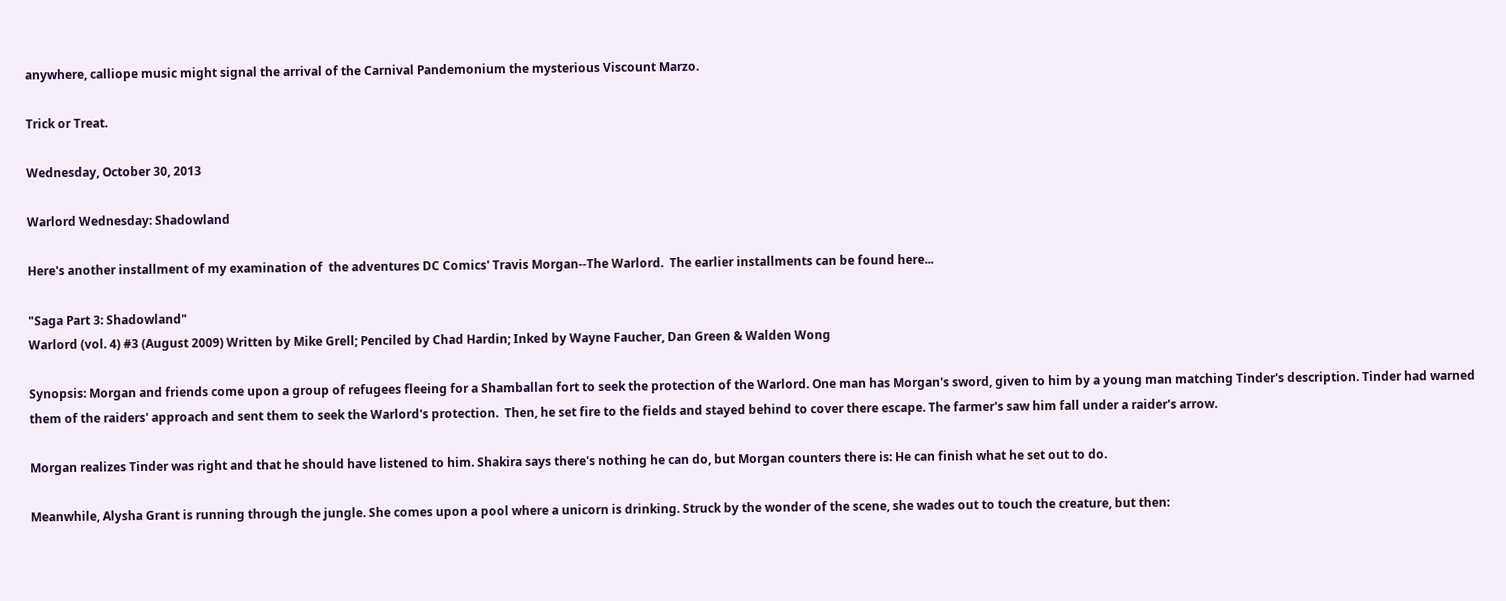anywhere, calliope music might signal the arrival of the Carnival Pandemonium the mysterious Viscount Marzo.

Trick or Treat.

Wednesday, October 30, 2013

Warlord Wednesday: Shadowland

Here's another installment of my examination of  the adventures DC Comics' Travis Morgan--The Warlord.  The earlier installments can be found here...

"Saga Part 3: Shadowland"
Warlord (vol. 4) #3 (August 2009) Written by Mike Grell; Penciled by Chad Hardin; Inked by Wayne Faucher, Dan Green & Walden Wong

Synopsis: Morgan and friends come upon a group of refugees fleeing for a Shamballan fort to seek the protection of the Warlord. One man has Morgan's sword, given to him by a young man matching Tinder's description. Tinder had warned them of the raiders' approach and sent them to seek the Warlord's protection.  Then, he set fire to the fields and stayed behind to cover there escape. The farmer's saw him fall under a raider's arrow.

Morgan realizes Tinder was right and that he should have listened to him. Shakira says there's nothing he can do, but Morgan counters there is: He can finish what he set out to do.

Meanwhile, Alysha Grant is running through the jungle. She comes upon a pool where a unicorn is drinking. Struck by the wonder of the scene, she wades out to touch the creature, but then: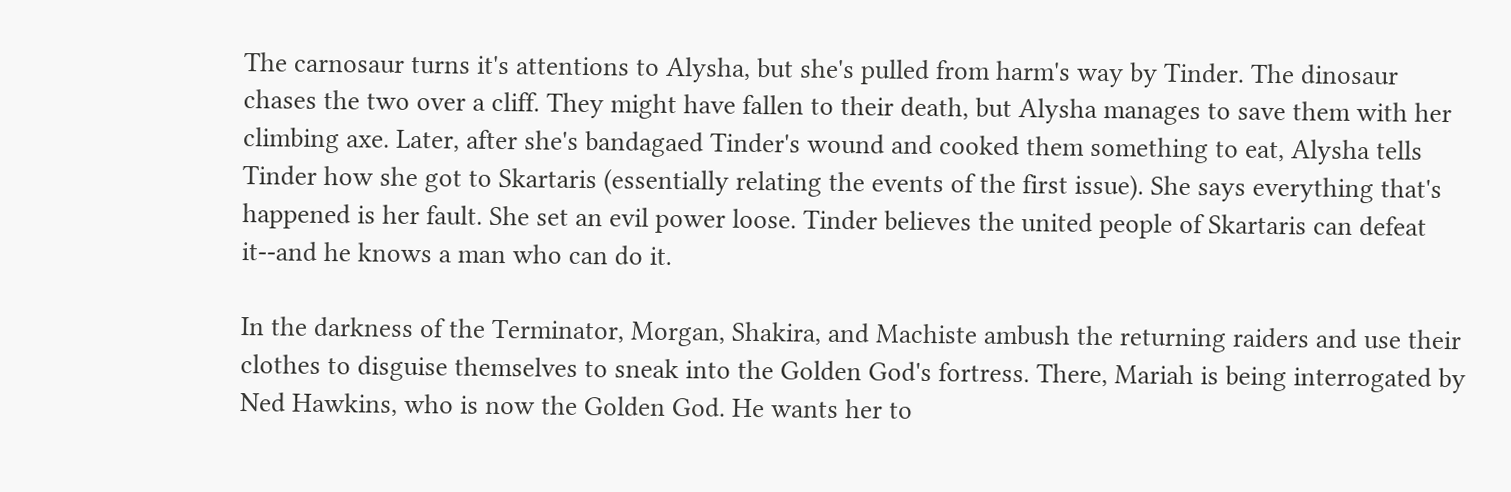The carnosaur turns it's attentions to Alysha, but she's pulled from harm's way by Tinder. The dinosaur chases the two over a cliff. They might have fallen to their death, but Alysha manages to save them with her climbing axe. Later, after she's bandagaed Tinder's wound and cooked them something to eat, Alysha tells Tinder how she got to Skartaris (essentially relating the events of the first issue). She says everything that's happened is her fault. She set an evil power loose. Tinder believes the united people of Skartaris can defeat it--and he knows a man who can do it.

In the darkness of the Terminator, Morgan, Shakira, and Machiste ambush the returning raiders and use their clothes to disguise themselves to sneak into the Golden God's fortress. There, Mariah is being interrogated by Ned Hawkins, who is now the Golden God. He wants her to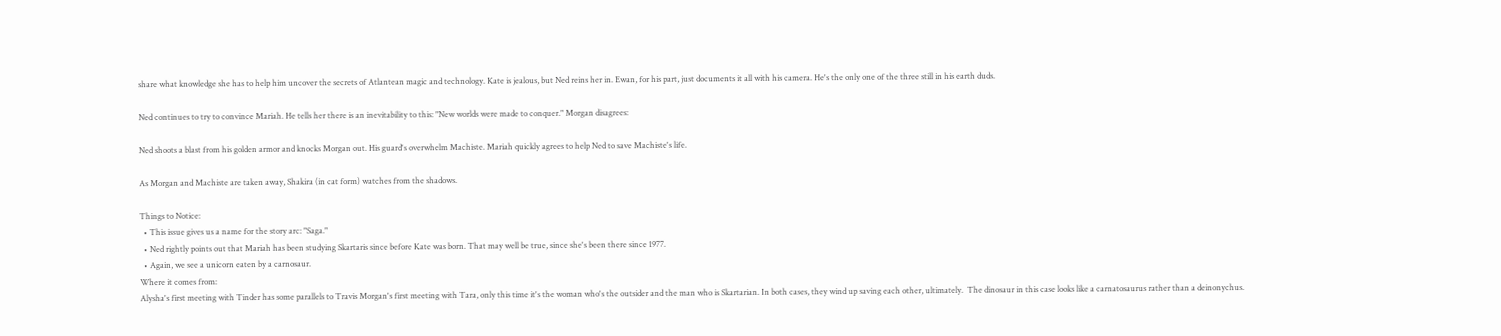share what knowledge she has to help him uncover the secrets of Atlantean magic and technology. Kate is jealous, but Ned reins her in. Ewan, for his part, just documents it all with his camera. He's the only one of the three still in his earth duds.

Ned continues to try to convince Mariah. He tells her there is an inevitability to this: "New worlds were made to conquer." Morgan disagrees:

Ned shoots a blast from his golden armor and knocks Morgan out. His guard's overwhelm Machiste. Mariah quickly agrees to help Ned to save Machiste's life.

As Morgan and Machiste are taken away, Shakira (in cat form) watches from the shadows.

Things to Notice:
  • This issue gives us a name for the story arc: "Saga."
  • Ned rightly points out that Mariah has been studying Skartaris since before Kate was born. That may well be true, since she's been there since 1977.
  • Again, we see a unicorn eaten by a carnosaur.
Where it comes from:
Alysha's first meeting with Tinder has some parallels to Travis Morgan's first meeting with Tara, only this time it's the woman who's the outsider and the man who is Skartarian. In both cases, they wind up saving each other, ultimately.  The dinosaur in this case looks like a carnatosaurus rather than a deinonychus.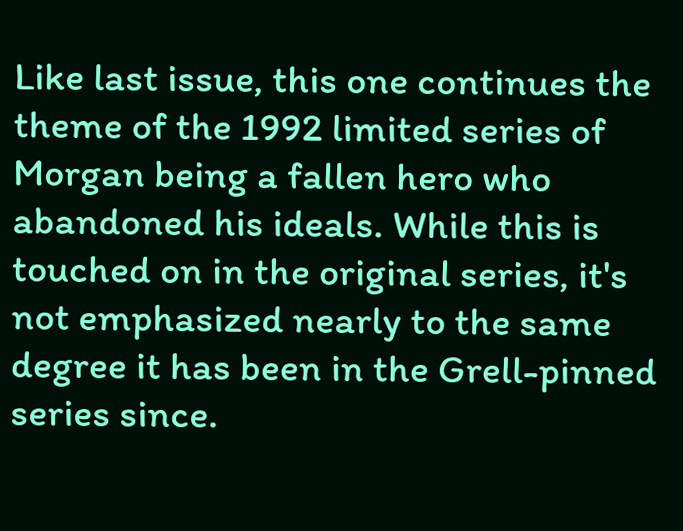Like last issue, this one continues the theme of the 1992 limited series of Morgan being a fallen hero who abandoned his ideals. While this is touched on in the original series, it's not emphasized nearly to the same degree it has been in the Grell-pinned series since.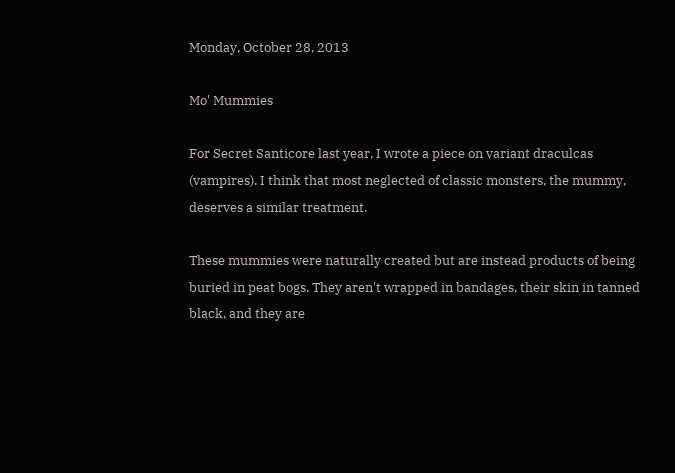Monday, October 28, 2013

Mo' Mummies

For Secret Santicore last year, I wrote a piece on variant draculcas (vampires). I think that most neglected of classic monsters, the mummy, deserves a similar treatment.

These mummies were naturally created but are instead products of being buried in peat bogs. They aren't wrapped in bandages, their skin in tanned black, and they are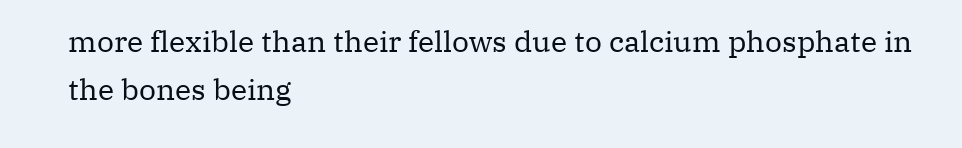more flexible than their fellows due to calcium phosphate in the bones being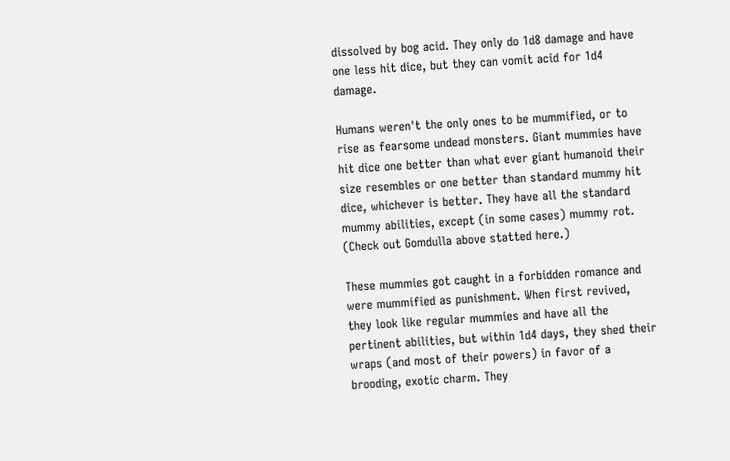dissolved by bog acid. They only do 1d8 damage and have one less hit dice, but they can vomit acid for 1d4 damage.

Humans weren't the only ones to be mummified, or to rise as fearsome undead monsters. Giant mummies have hit dice one better than what ever giant humanoid their size resembles or one better than standard mummy hit dice, whichever is better. They have all the standard mummy abilities, except (in some cases) mummy rot. (Check out Gomdulla above statted here.)

These mummies got caught in a forbidden romance and were mummified as punishment. When first revived, they look like regular mummies and have all the pertinent abilities, but within 1d4 days, they shed their wraps (and most of their powers) in favor of a brooding, exotic charm. They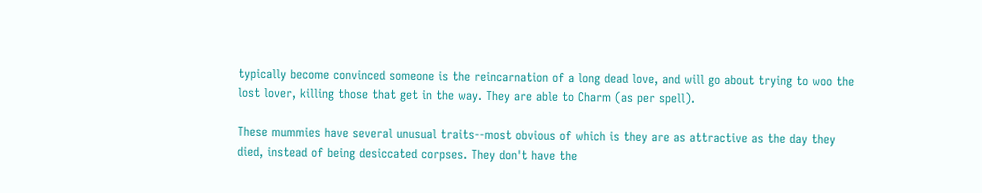typically become convinced someone is the reincarnation of a long dead love, and will go about trying to woo the lost lover, killing those that get in the way. They are able to Charm (as per spell).

These mummies have several unusual traits--most obvious of which is they are as attractive as the day they died, instead of being desiccated corpses. They don't have the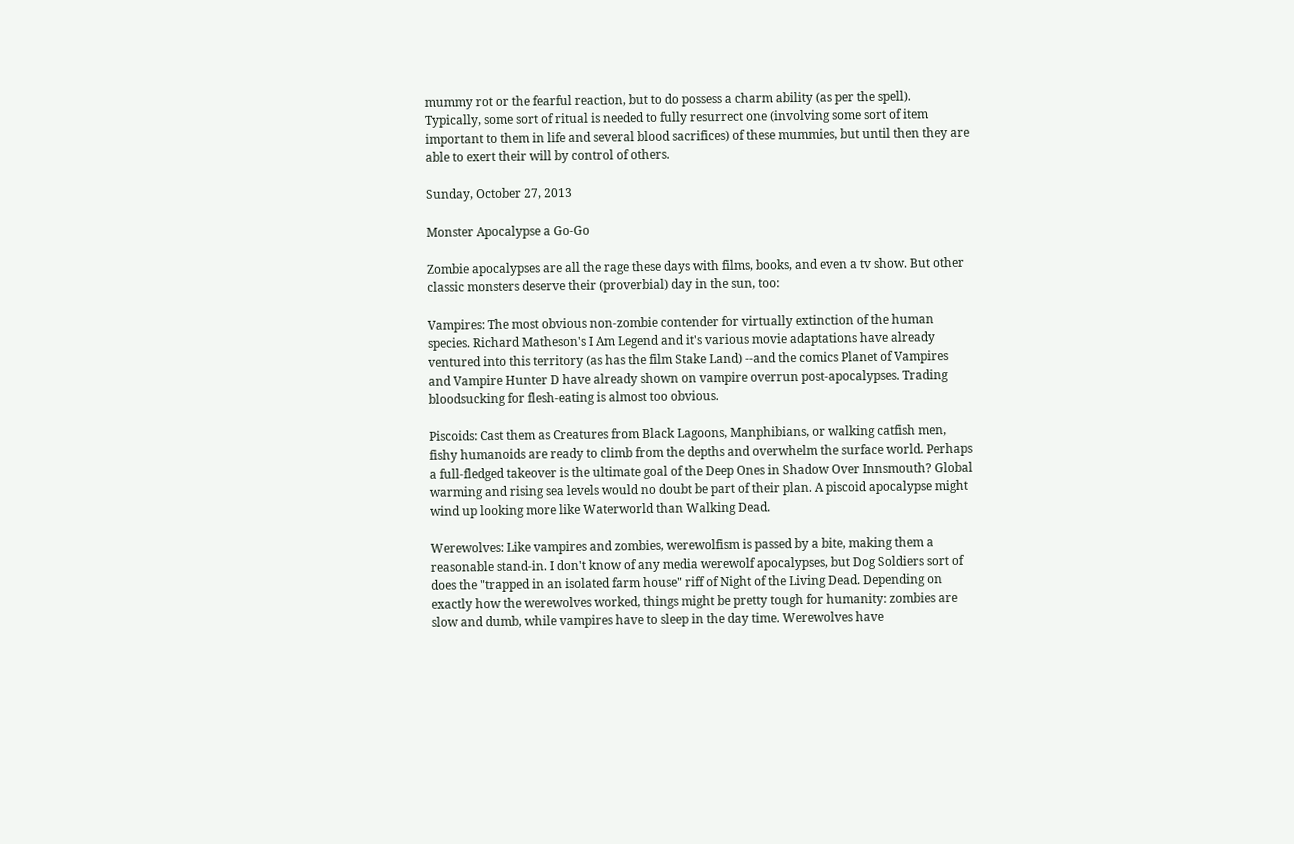mummy rot or the fearful reaction, but to do possess a charm ability (as per the spell). Typically, some sort of ritual is needed to fully resurrect one (involving some sort of item important to them in life and several blood sacrifices) of these mummies, but until then they are able to exert their will by control of others.

Sunday, October 27, 2013

Monster Apocalypse a Go-Go

Zombie apocalypses are all the rage these days with films, books, and even a tv show. But other classic monsters deserve their (proverbial) day in the sun, too:

Vampires: The most obvious non-zombie contender for virtually extinction of the human species. Richard Matheson's I Am Legend and it's various movie adaptations have already ventured into this territory (as has the film Stake Land) --and the comics Planet of Vampires and Vampire Hunter D have already shown on vampire overrun post-apocalypses. Trading bloodsucking for flesh-eating is almost too obvious.

Piscoids: Cast them as Creatures from Black Lagoons, Manphibians, or walking catfish men, fishy humanoids are ready to climb from the depths and overwhelm the surface world. Perhaps a full-fledged takeover is the ultimate goal of the Deep Ones in Shadow Over Innsmouth? Global warming and rising sea levels would no doubt be part of their plan. A piscoid apocalypse might wind up looking more like Waterworld than Walking Dead.

Werewolves: Like vampires and zombies, werewolfism is passed by a bite, making them a reasonable stand-in. I don't know of any media werewolf apocalypses, but Dog Soldiers sort of does the "trapped in an isolated farm house" riff of Night of the Living Dead. Depending on exactly how the werewolves worked, things might be pretty tough for humanity: zombies are slow and dumb, while vampires have to sleep in the day time. Werewolves have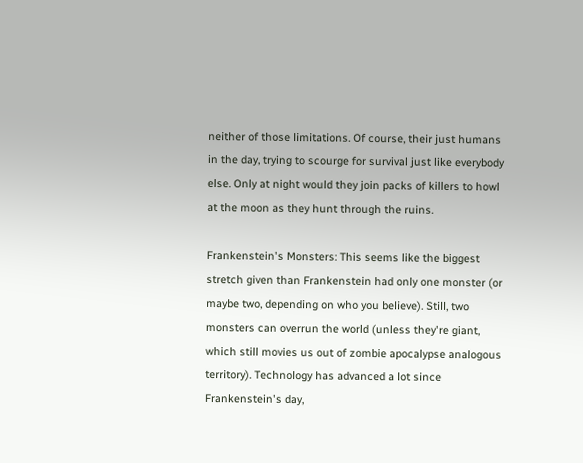neither of those limitations. Of course, their just humans in the day, trying to scourge for survival just like everybody else. Only at night would they join packs of killers to howl at the moon as they hunt through the ruins.

Frankenstein's Monsters: This seems like the biggest stretch given than Frankenstein had only one monster (or maybe two, depending on who you believe). Still, two monsters can overrun the world (unless they're giant, which still movies us out of zombie apocalypse analogous territory). Technology has advanced a lot since Frankenstein's day,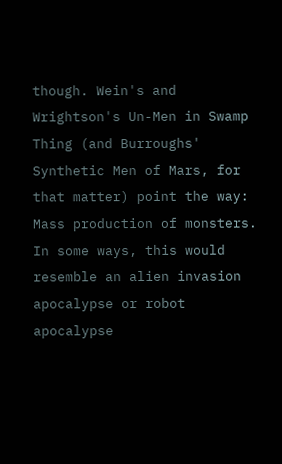though. Wein's and Wrightson's Un-Men in Swamp Thing (and Burroughs' Synthetic Men of Mars, for that matter) point the way: Mass production of monsters. In some ways, this would resemble an alien invasion apocalypse or robot apocalypse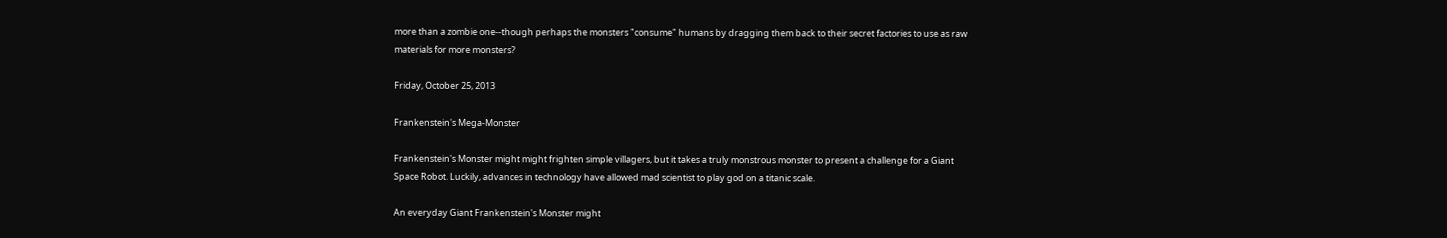more than a zombie one--though perhaps the monsters "consume" humans by dragging them back to their secret factories to use as raw materials for more monsters?

Friday, October 25, 2013

Frankenstein's Mega-Monster

Frankenstein's Monster might might frighten simple villagers, but it takes a truly monstrous monster to present a challenge for a Giant Space Robot. Luckily, advances in technology have allowed mad scientist to play god on a titanic scale.

An everyday Giant Frankenstein's Monster might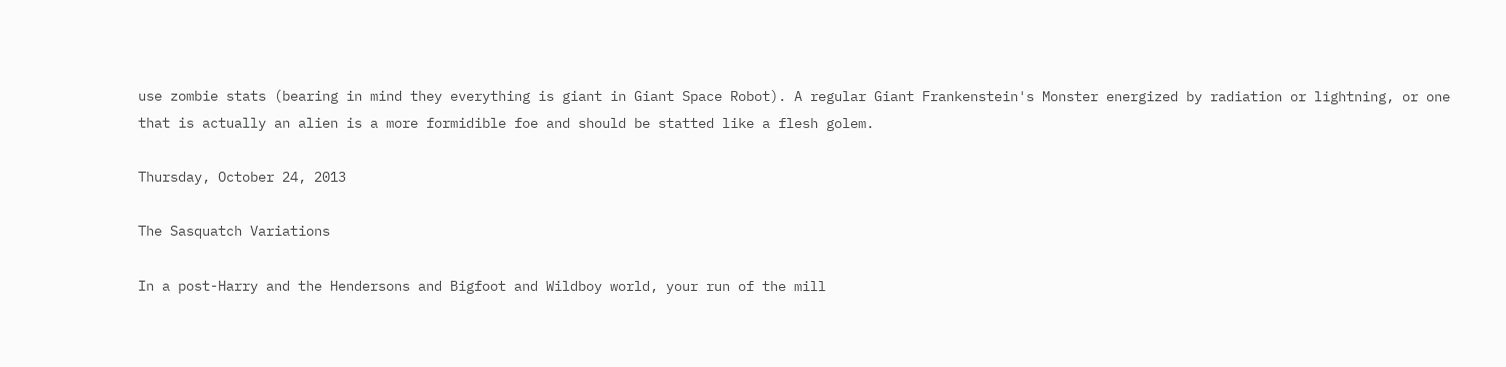use zombie stats (bearing in mind they everything is giant in Giant Space Robot). A regular Giant Frankenstein's Monster energized by radiation or lightning, or one that is actually an alien is a more formidible foe and should be statted like a flesh golem.

Thursday, October 24, 2013

The Sasquatch Variations

In a post-Harry and the Hendersons and Bigfoot and Wildboy world, your run of the mill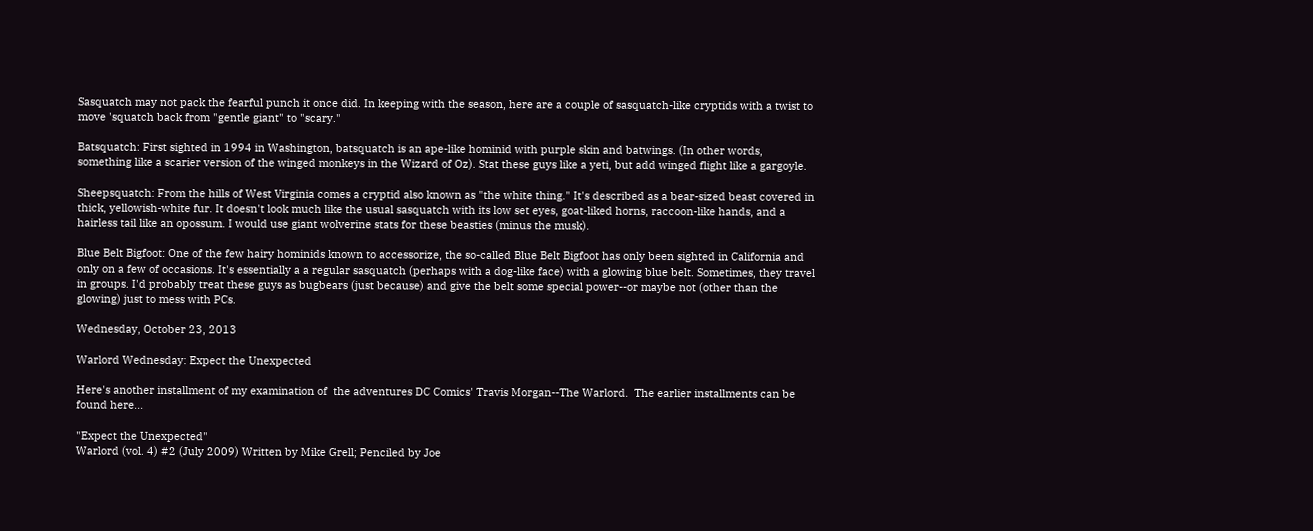Sasquatch may not pack the fearful punch it once did. In keeping with the season, here are a couple of sasquatch-like cryptids with a twist to move 'squatch back from "gentle giant" to "scary."

Batsquatch: First sighted in 1994 in Washington, batsquatch is an ape-like hominid with purple skin and batwings. (In other words, something like a scarier version of the winged monkeys in the Wizard of Oz). Stat these guys like a yeti, but add winged flight like a gargoyle.

Sheepsquatch: From the hills of West Virginia comes a cryptid also known as "the white thing." It's described as a bear-sized beast covered in thick, yellowish-white fur. It doesn't look much like the usual sasquatch with its low set eyes, goat-liked horns, raccoon-like hands, and a hairless tail like an opossum. I would use giant wolverine stats for these beasties (minus the musk).

Blue Belt Bigfoot: One of the few hairy hominids known to accessorize, the so-called Blue Belt Bigfoot has only been sighted in California and only on a few of occasions. It's essentially a a regular sasquatch (perhaps with a dog-like face) with a glowing blue belt. Sometimes, they travel in groups. I'd probably treat these guys as bugbears (just because) and give the belt some special power--or maybe not (other than the glowing) just to mess with PCs.

Wednesday, October 23, 2013

Warlord Wednesday: Expect the Unexpected

Here's another installment of my examination of  the adventures DC Comics' Travis Morgan--The Warlord.  The earlier installments can be found here...

"Expect the Unexpected"
Warlord (vol. 4) #2 (July 2009) Written by Mike Grell; Penciled by Joe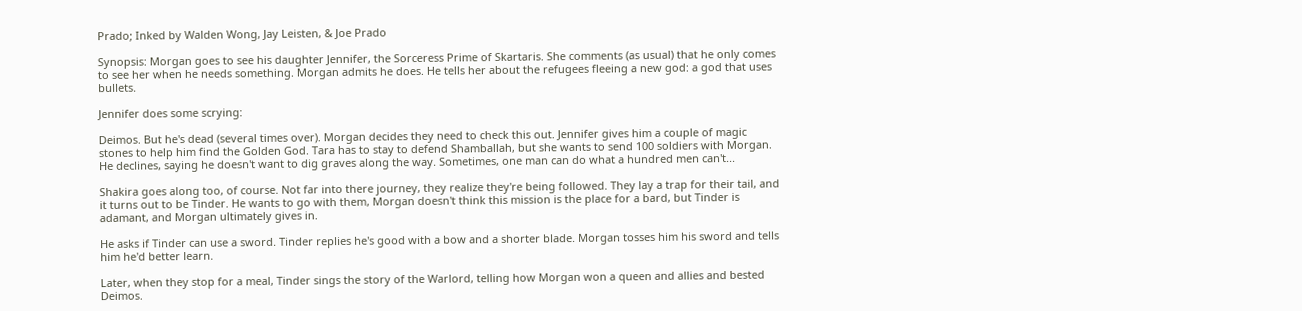Prado; Inked by Walden Wong, Jay Leisten, & Joe Prado

Synopsis: Morgan goes to see his daughter Jennifer, the Sorceress Prime of Skartaris. She comments (as usual) that he only comes to see her when he needs something. Morgan admits he does. He tells her about the refugees fleeing a new god: a god that uses bullets.

Jennifer does some scrying:

Deimos. But he's dead (several times over). Morgan decides they need to check this out. Jennifer gives him a couple of magic stones to help him find the Golden God. Tara has to stay to defend Shamballah, but she wants to send 100 soldiers with Morgan. He declines, saying he doesn't want to dig graves along the way. Sometimes, one man can do what a hundred men can't...

Shakira goes along too, of course. Not far into there journey, they realize they're being followed. They lay a trap for their tail, and it turns out to be Tinder. He wants to go with them, Morgan doesn't think this mission is the place for a bard, but Tinder is adamant, and Morgan ultimately gives in.

He asks if Tinder can use a sword. Tinder replies he's good with a bow and a shorter blade. Morgan tosses him his sword and tells him he'd better learn.

Later, when they stop for a meal, Tinder sings the story of the Warlord, telling how Morgan won a queen and allies and bested Deimos.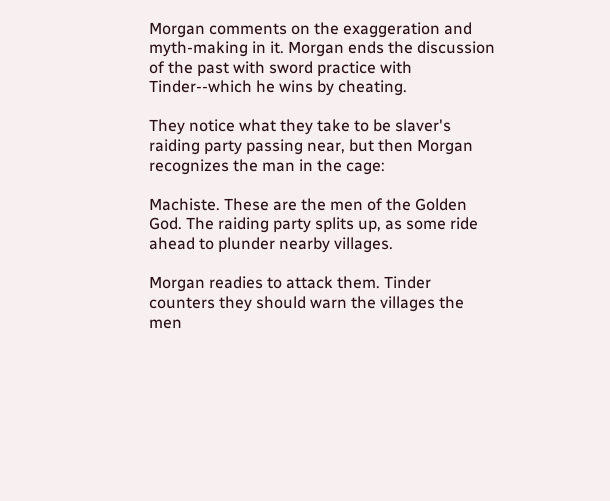Morgan comments on the exaggeration and myth-making in it. Morgan ends the discussion of the past with sword practice with Tinder--which he wins by cheating.

They notice what they take to be slaver's raiding party passing near, but then Morgan recognizes the man in the cage:

Machiste. These are the men of the Golden God. The raiding party splits up, as some ride ahead to plunder nearby villages.

Morgan readies to attack them. Tinder counters they should warn the villages the men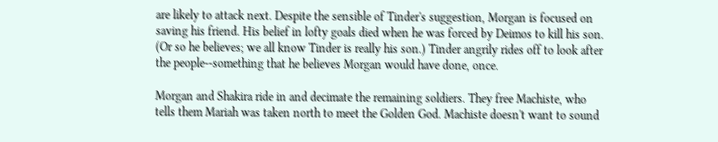are likely to attack next. Despite the sensible of Tinder's suggestion, Morgan is focused on saving his friend. His belief in lofty goals died when he was forced by Deimos to kill his son. (Or so he believes; we all know Tinder is really his son.) Tinder angrily rides off to look after the people--something that he believes Morgan would have done, once.

Morgan and Shakira ride in and decimate the remaining soldiers. They free Machiste, who tells them Mariah was taken north to meet the Golden God. Machiste doesn't want to sound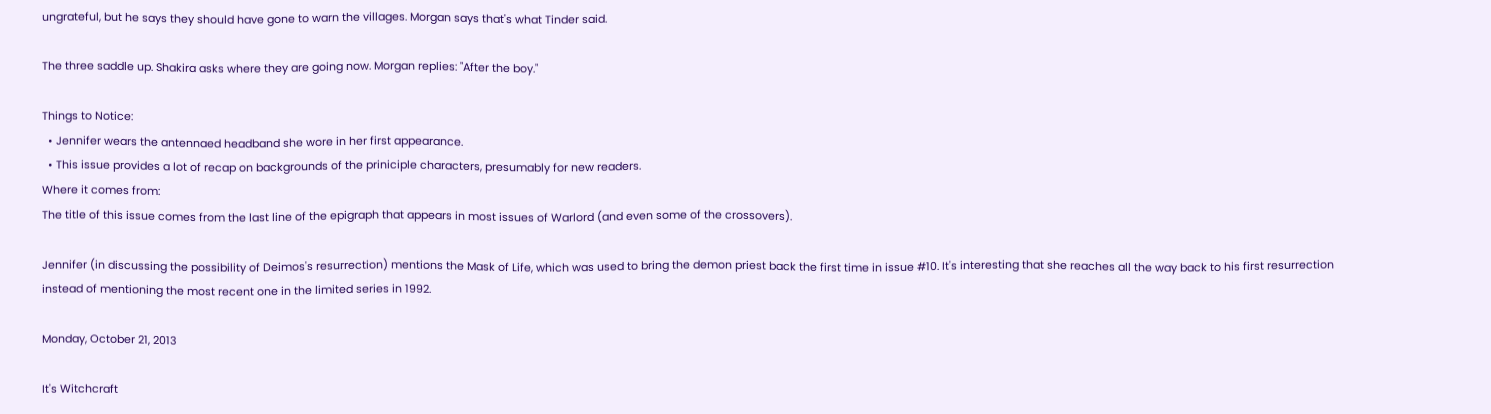ungrateful, but he says they should have gone to warn the villages. Morgan says that's what Tinder said.

The three saddle up. Shakira asks where they are going now. Morgan replies: "After the boy."

Things to Notice:
  • Jennifer wears the antennaed headband she wore in her first appearance.
  • This issue provides a lot of recap on backgrounds of the priniciple characters, presumably for new readers.
Where it comes from:
The title of this issue comes from the last line of the epigraph that appears in most issues of Warlord (and even some of the crossovers).

Jennifer (in discussing the possibility of Deimos's resurrection) mentions the Mask of Life, which was used to bring the demon priest back the first time in issue #10. It's interesting that she reaches all the way back to his first resurrection instead of mentioning the most recent one in the limited series in 1992.

Monday, October 21, 2013

It's Witchcraft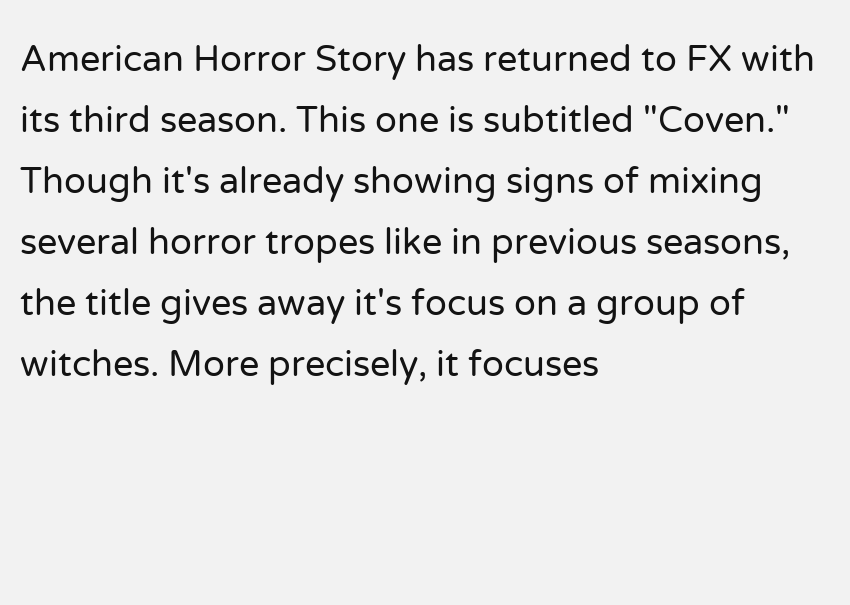American Horror Story has returned to FX with its third season. This one is subtitled "Coven." Though it's already showing signs of mixing several horror tropes like in previous seasons, the title gives away it's focus on a group of witches. More precisely, it focuses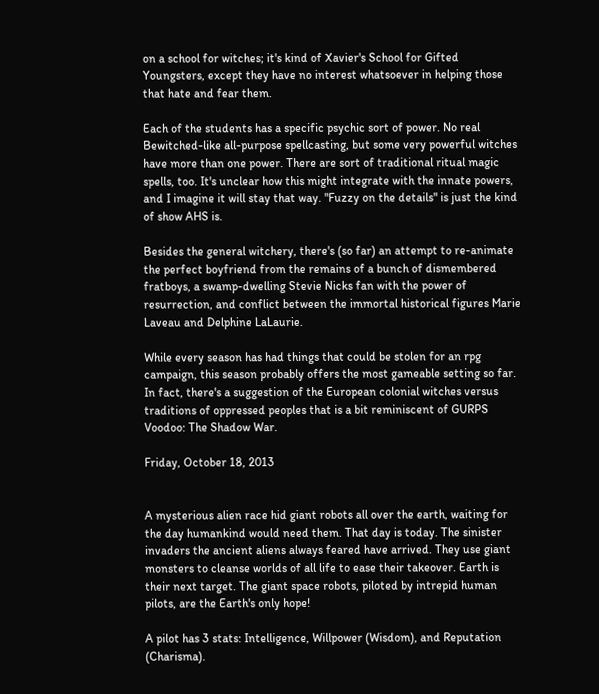on a school for witches; it's kind of Xavier's School for Gifted Youngsters, except they have no interest whatsoever in helping those that hate and fear them.

Each of the students has a specific psychic sort of power. No real Bewitched-like all-purpose spellcasting, but some very powerful witches have more than one power. There are sort of traditional ritual magic spells, too. It's unclear how this might integrate with the innate powers, and I imagine it will stay that way. "Fuzzy on the details" is just the kind of show AHS is.

Besides the general witchery, there's (so far) an attempt to re-animate the perfect boyfriend from the remains of a bunch of dismembered fratboys, a swamp-dwelling Stevie Nicks fan with the power of resurrection, and conflict between the immortal historical figures Marie Laveau and Delphine LaLaurie.

While every season has had things that could be stolen for an rpg campaign, this season probably offers the most gameable setting so far. In fact, there's a suggestion of the European colonial witches versus traditions of oppressed peoples that is a bit reminiscent of GURPS Voodoo: The Shadow War.

Friday, October 18, 2013


A mysterious alien race hid giant robots all over the earth, waiting for the day humankind would need them. That day is today. The sinister invaders the ancient aliens always feared have arrived. They use giant monsters to cleanse worlds of all life to ease their takeover. Earth is their next target. The giant space robots, piloted by intrepid human pilots, are the Earth's only hope!

A pilot has 3 stats: Intelligence, Willpower (Wisdom), and Reputation (Charisma).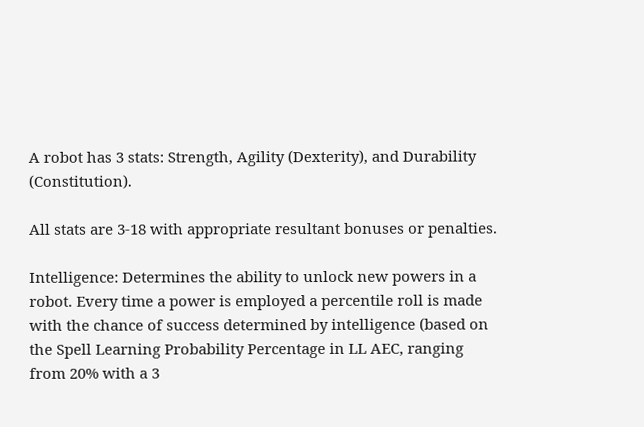A robot has 3 stats: Strength, Agility (Dexterity), and Durability (Constitution).

All stats are 3-18 with appropriate resultant bonuses or penalties.

Intelligence: Determines the ability to unlock new powers in a robot. Every time a power is employed a percentile roll is made with the chance of success determined by intelligence (based on the Spell Learning Probability Percentage in LL AEC, ranging from 20% with a 3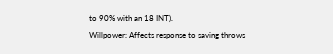to 90% with an 18 INT).
Willpower: Affects response to saving throws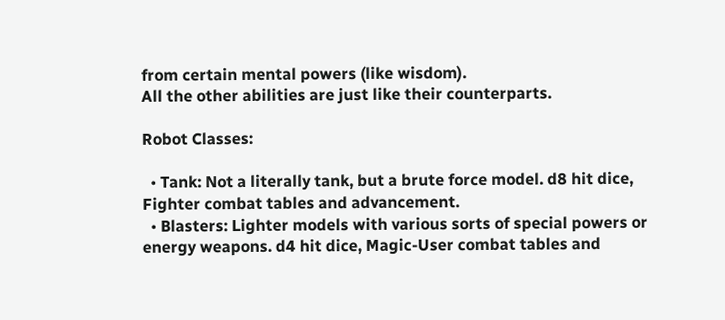from certain mental powers (like wisdom).
All the other abilities are just like their counterparts.

Robot Classes:

  • Tank: Not a literally tank, but a brute force model. d8 hit dice, Fighter combat tables and advancement.
  • Blasters: Lighter models with various sorts of special powers or energy weapons. d4 hit dice, Magic-User combat tables and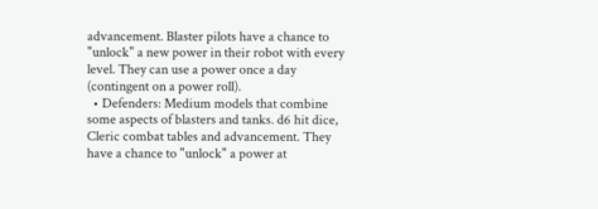advancement. Blaster pilots have a chance to "unlock" a new power in their robot with every level. They can use a power once a day (contingent on a power roll).
  • Defenders: Medium models that combine some aspects of blasters and tanks. d6 hit dice, Cleric combat tables and advancement. They have a chance to "unlock" a power at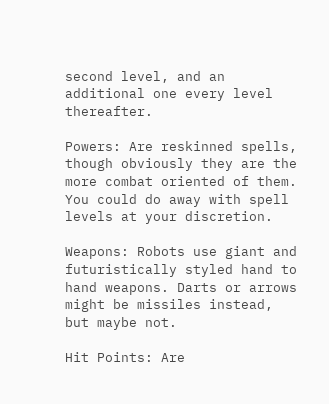second level, and an additional one every level thereafter.

Powers: Are reskinned spells, though obviously they are the more combat oriented of them. You could do away with spell levels at your discretion.

Weapons: Robots use giant and futuristically styled hand to hand weapons. Darts or arrows might be missiles instead, but maybe not.

Hit Points: Are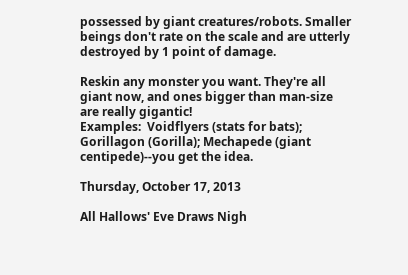possessed by giant creatures/robots. Smaller beings don't rate on the scale and are utterly destroyed by 1 point of damage.

Reskin any monster you want. They're all giant now, and ones bigger than man-size are really gigantic!
Examples:  Voidflyers (stats for bats); Gorillagon (Gorilla); Mechapede (giant centipede)--you get the idea.

Thursday, October 17, 2013

All Hallows' Eve Draws Nigh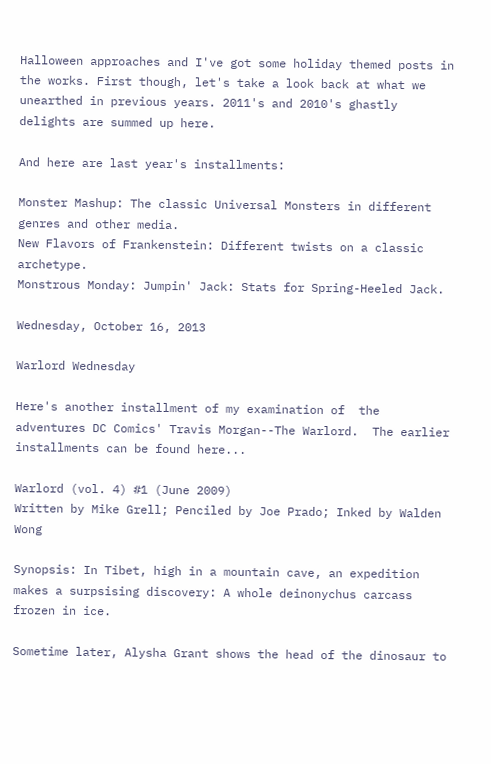Halloween approaches and I've got some holiday themed posts in the works. First though, let's take a look back at what we unearthed in previous years. 2011's and 2010's ghastly delights are summed up here.

And here are last year's installments:

Monster Mashup: The classic Universal Monsters in different genres and other media.
New Flavors of Frankenstein: Different twists on a classic archetype.
Monstrous Monday: Jumpin' Jack: Stats for Spring-Heeled Jack.

Wednesday, October 16, 2013

Warlord Wednesday

Here's another installment of my examination of  the adventures DC Comics' Travis Morgan--The Warlord.  The earlier installments can be found here...

Warlord (vol. 4) #1 (June 2009)
Written by Mike Grell; Penciled by Joe Prado; Inked by Walden Wong

Synopsis: In Tibet, high in a mountain cave, an expedition makes a surpsising discovery: A whole deinonychus carcass frozen in ice.

Sometime later, Alysha Grant shows the head of the dinosaur to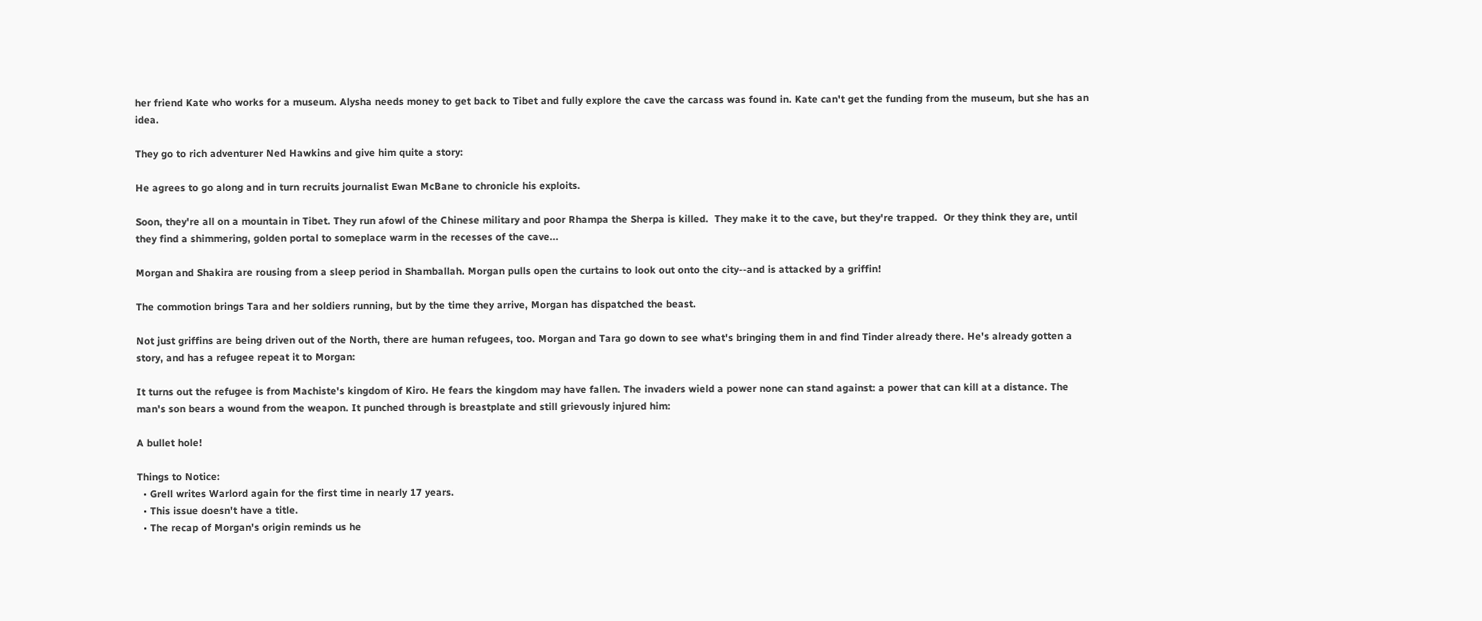her friend Kate who works for a museum. Alysha needs money to get back to Tibet and fully explore the cave the carcass was found in. Kate can't get the funding from the museum, but she has an idea.

They go to rich adventurer Ned Hawkins and give him quite a story:

He agrees to go along and in turn recruits journalist Ewan McBane to chronicle his exploits.

Soon, they're all on a mountain in Tibet. They run afowl of the Chinese military and poor Rhampa the Sherpa is killed.  They make it to the cave, but they're trapped.  Or they think they are, until they find a shimmering, golden portal to someplace warm in the recesses of the cave...

Morgan and Shakira are rousing from a sleep period in Shamballah. Morgan pulls open the curtains to look out onto the city--and is attacked by a griffin!

The commotion brings Tara and her soldiers running, but by the time they arrive, Morgan has dispatched the beast.

Not just griffins are being driven out of the North, there are human refugees, too. Morgan and Tara go down to see what's bringing them in and find Tinder already there. He's already gotten a story, and has a refugee repeat it to Morgan:

It turns out the refugee is from Machiste's kingdom of Kiro. He fears the kingdom may have fallen. The invaders wield a power none can stand against: a power that can kill at a distance. The man's son bears a wound from the weapon. It punched through is breastplate and still grievously injured him:

A bullet hole!

Things to Notice:
  • Grell writes Warlord again for the first time in nearly 17 years.
  • This issue doesn't have a title.
  • The recap of Morgan's origin reminds us he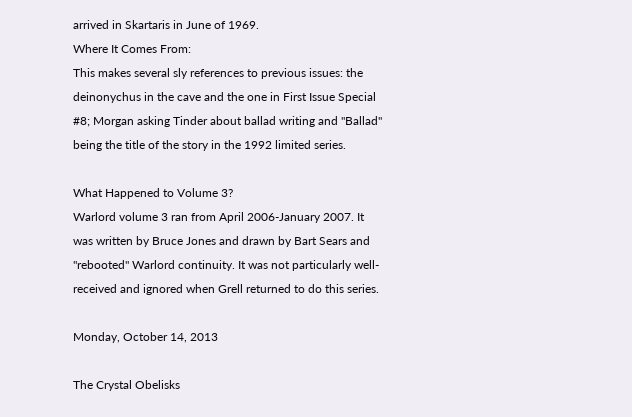arrived in Skartaris in June of 1969.
Where It Comes From:
This makes several sly references to previous issues: the deinonychus in the cave and the one in First Issue Special #8; Morgan asking Tinder about ballad writing and "Ballad" being the title of the story in the 1992 limited series.

What Happened to Volume 3?
Warlord volume 3 ran from April 2006-January 2007. It was written by Bruce Jones and drawn by Bart Sears and "rebooted" Warlord continuity. It was not particularly well-received and ignored when Grell returned to do this series.

Monday, October 14, 2013

The Crystal Obelisks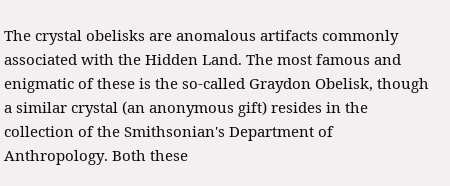The crystal obelisks are anomalous artifacts commonly associated with the Hidden Land. The most famous and enigmatic of these is the so-called Graydon Obelisk, though a similar crystal (an anonymous gift) resides in the collection of the Smithsonian's Department of Anthropology. Both these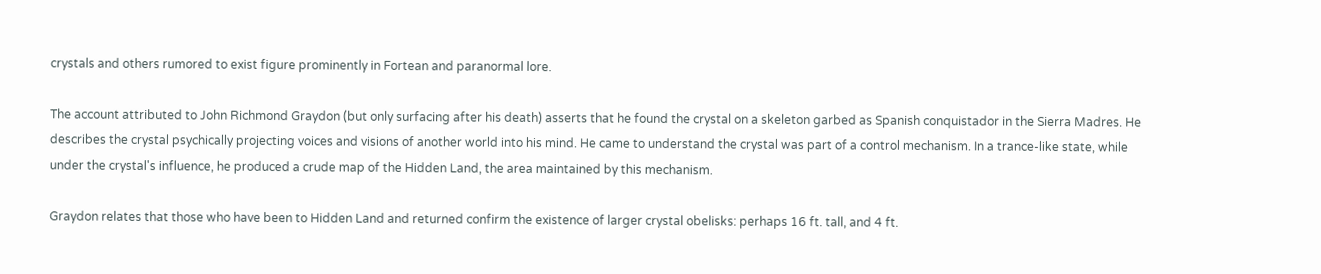crystals and others rumored to exist figure prominently in Fortean and paranormal lore.

The account attributed to John Richmond Graydon (but only surfacing after his death) asserts that he found the crystal on a skeleton garbed as Spanish conquistador in the Sierra Madres. He describes the crystal psychically projecting voices and visions of another world into his mind. He came to understand the crystal was part of a control mechanism. In a trance-like state, while under the crystal's influence, he produced a crude map of the Hidden Land, the area maintained by this mechanism.

Graydon relates that those who have been to Hidden Land and returned confirm the existence of larger crystal obelisks: perhaps 16 ft. tall, and 4 ft.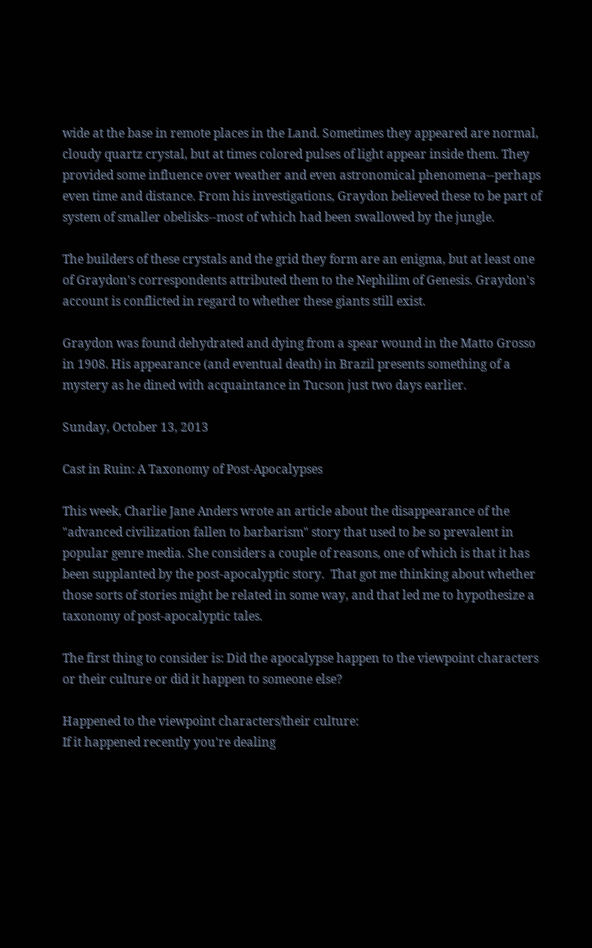wide at the base in remote places in the Land. Sometimes they appeared are normal, cloudy quartz crystal, but at times colored pulses of light appear inside them. They provided some influence over weather and even astronomical phenomena--perhaps even time and distance. From his investigations, Graydon believed these to be part of system of smaller obelisks--most of which had been swallowed by the jungle.

The builders of these crystals and the grid they form are an enigma, but at least one of Graydon's correspondents attributed them to the Nephilim of Genesis. Graydon's account is conflicted in regard to whether these giants still exist.

Graydon was found dehydrated and dying from a spear wound in the Matto Grosso in 1908. His appearance (and eventual death) in Brazil presents something of a mystery as he dined with acquaintance in Tucson just two days earlier.

Sunday, October 13, 2013

Cast in Ruin: A Taxonomy of Post-Apocalypses

This week, Charlie Jane Anders wrote an article about the disappearance of the "advanced civilization fallen to barbarism" story that used to be so prevalent in popular genre media. She considers a couple of reasons, one of which is that it has been supplanted by the post-apocalyptic story.  That got me thinking about whether those sorts of stories might be related in some way, and that led me to hypothesize a taxonomy of post-apocalyptic tales.

The first thing to consider is: Did the apocalypse happen to the viewpoint characters or their culture or did it happen to someone else?

Happened to the viewpoint characters/their culture:
If it happened recently you're dealing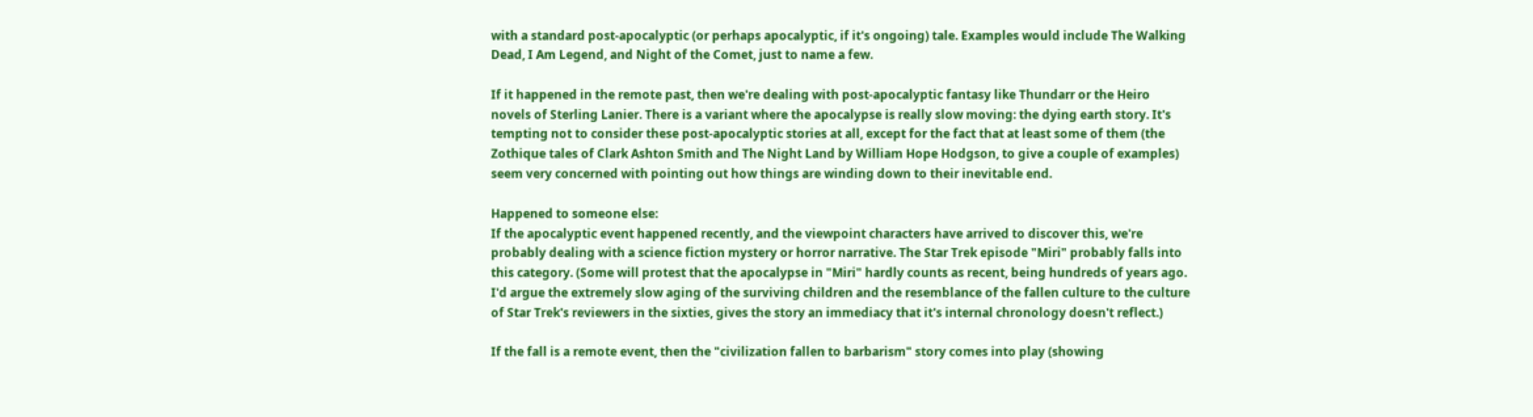with a standard post-apocalyptic (or perhaps apocalyptic, if it's ongoing) tale. Examples would include The Walking Dead, I Am Legend, and Night of the Comet, just to name a few.

If it happened in the remote past, then we're dealing with post-apocalyptic fantasy like Thundarr or the Heiro novels of Sterling Lanier. There is a variant where the apocalypse is really slow moving: the dying earth story. It's tempting not to consider these post-apocalyptic stories at all, except for the fact that at least some of them (the Zothique tales of Clark Ashton Smith and The Night Land by William Hope Hodgson, to give a couple of examples) seem very concerned with pointing out how things are winding down to their inevitable end.

Happened to someone else:
If the apocalyptic event happened recently, and the viewpoint characters have arrived to discover this, we're probably dealing with a science fiction mystery or horror narrative. The Star Trek episode "Miri" probably falls into this category. (Some will protest that the apocalypse in "Miri" hardly counts as recent, being hundreds of years ago. I'd argue the extremely slow aging of the surviving children and the resemblance of the fallen culture to the culture of Star Trek's reviewers in the sixties, gives the story an immediacy that it's internal chronology doesn't reflect.)

If the fall is a remote event, then the "civilization fallen to barbarism" story comes into play (showing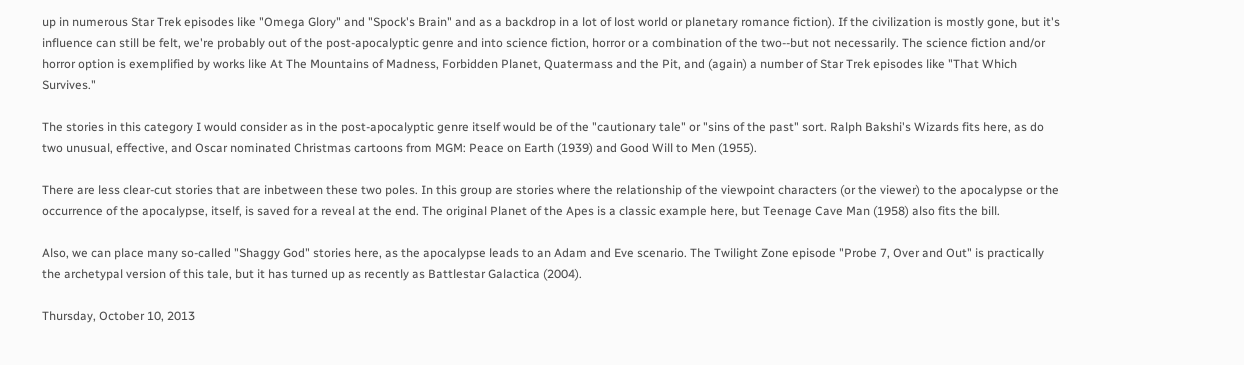up in numerous Star Trek episodes like "Omega Glory" and "Spock's Brain" and as a backdrop in a lot of lost world or planetary romance fiction). If the civilization is mostly gone, but it's influence can still be felt, we're probably out of the post-apocalyptic genre and into science fiction, horror or a combination of the two--but not necessarily. The science fiction and/or horror option is exemplified by works like At The Mountains of Madness, Forbidden Planet, Quatermass and the Pit, and (again) a number of Star Trek episodes like "That Which Survives."

The stories in this category I would consider as in the post-apocalyptic genre itself would be of the "cautionary tale" or "sins of the past" sort. Ralph Bakshi's Wizards fits here, as do two unusual, effective, and Oscar nominated Christmas cartoons from MGM: Peace on Earth (1939) and Good Will to Men (1955).

There are less clear-cut stories that are inbetween these two poles. In this group are stories where the relationship of the viewpoint characters (or the viewer) to the apocalypse or the occurrence of the apocalypse, itself, is saved for a reveal at the end. The original Planet of the Apes is a classic example here, but Teenage Cave Man (1958) also fits the bill.

Also, we can place many so-called "Shaggy God" stories here, as the apocalypse leads to an Adam and Eve scenario. The Twilight Zone episode "Probe 7, Over and Out" is practically the archetypal version of this tale, but it has turned up as recently as Battlestar Galactica (2004).

Thursday, October 10, 2013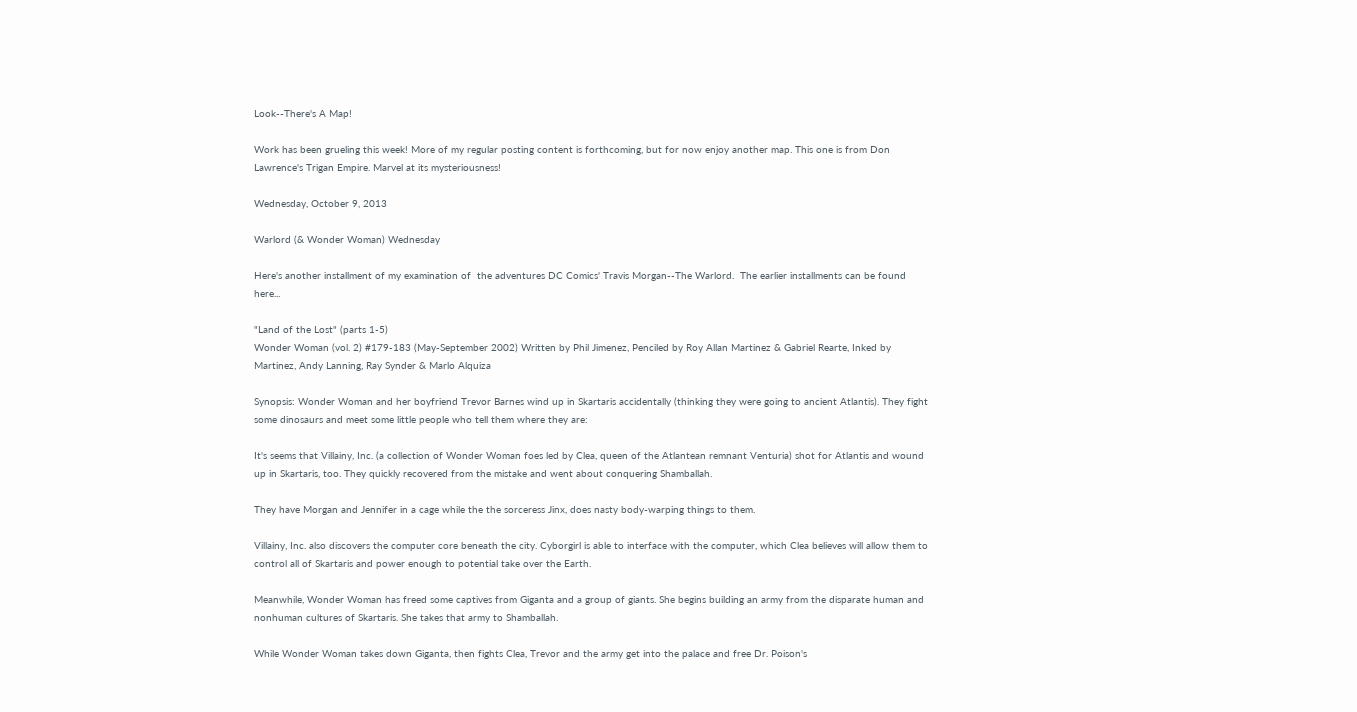Look--There's A Map!

Work has been grueling this week! More of my regular posting content is forthcoming, but for now enjoy another map. This one is from Don Lawrence's Trigan Empire. Marvel at its mysteriousness!

Wednesday, October 9, 2013

Warlord (& Wonder Woman) Wednesday

Here's another installment of my examination of  the adventures DC Comics' Travis Morgan--The Warlord.  The earlier installments can be found here...

"Land of the Lost" (parts 1-5)
Wonder Woman (vol. 2) #179-183 (May-September 2002) Written by Phil Jimenez, Penciled by Roy Allan Martinez & Gabriel Rearte, Inked by Martinez, Andy Lanning, Ray Synder & Marlo Alquiza

Synopsis: Wonder Woman and her boyfriend Trevor Barnes wind up in Skartaris accidentally (thinking they were going to ancient Atlantis). They fight some dinosaurs and meet some little people who tell them where they are:

It's seems that Villainy, Inc. (a collection of Wonder Woman foes led by Clea, queen of the Atlantean remnant Venturia) shot for Atlantis and wound up in Skartaris, too. They quickly recovered from the mistake and went about conquering Shamballah.

They have Morgan and Jennifer in a cage while the the sorceress Jinx, does nasty body-warping things to them.

Villainy, Inc. also discovers the computer core beneath the city. Cyborgirl is able to interface with the computer, which Clea believes will allow them to control all of Skartaris and power enough to potential take over the Earth.

Meanwhile, Wonder Woman has freed some captives from Giganta and a group of giants. She begins building an army from the disparate human and nonhuman cultures of Skartaris. She takes that army to Shamballah.

While Wonder Woman takes down Giganta, then fights Clea, Trevor and the army get into the palace and free Dr. Poison's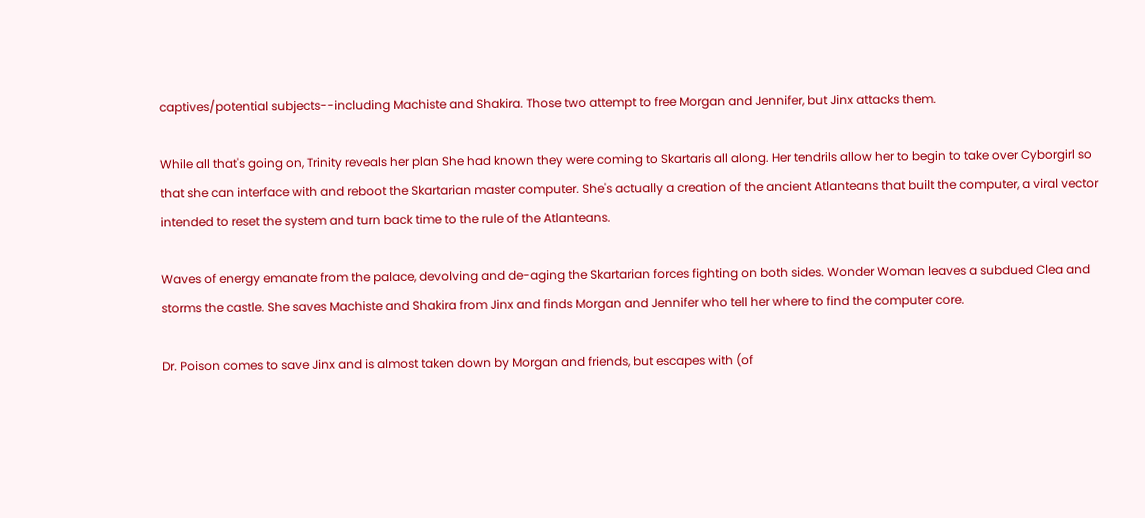captives/potential subjects--including Machiste and Shakira. Those two attempt to free Morgan and Jennifer, but Jinx attacks them.

While all that's going on, Trinity reveals her plan She had known they were coming to Skartaris all along. Her tendrils allow her to begin to take over Cyborgirl so that she can interface with and reboot the Skartarian master computer. She's actually a creation of the ancient Atlanteans that built the computer, a viral vector intended to reset the system and turn back time to the rule of the Atlanteans.

Waves of energy emanate from the palace, devolving and de-aging the Skartarian forces fighting on both sides. Wonder Woman leaves a subdued Clea and storms the castle. She saves Machiste and Shakira from Jinx and finds Morgan and Jennifer who tell her where to find the computer core.

Dr. Poison comes to save Jinx and is almost taken down by Morgan and friends, but escapes with (of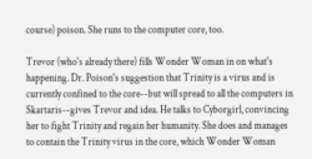course) poison. She runs to the computer core, too.

Trevor (who's already there) fills Wonder Woman in on what's happening. Dr. Poison's suggestion that Trinity is a virus and is currently confined to the core--but will spread to all the computers in Skartaris--gives Trevor and idea. He talks to Cyborgirl, convincing her to fight Trinity and regain her humanity. She does and manages to contain the Trinity virus in the core, which Wonder Woman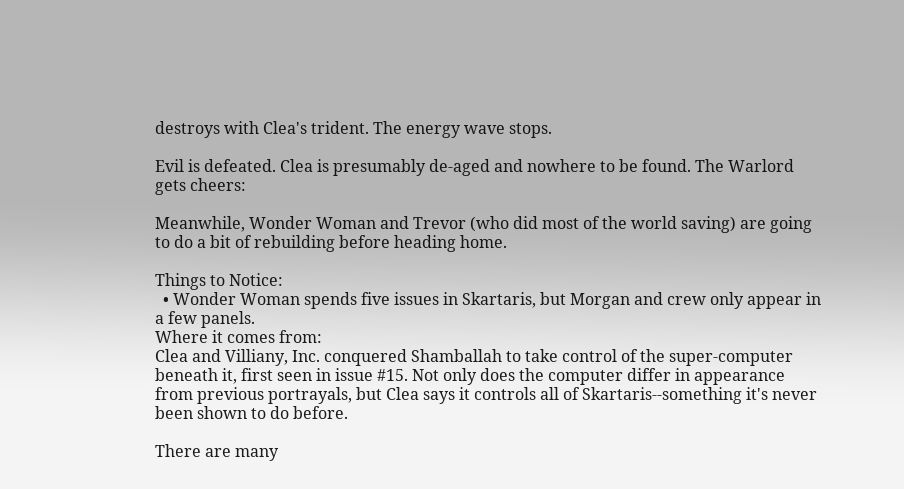destroys with Clea's trident. The energy wave stops.

Evil is defeated. Clea is presumably de-aged and nowhere to be found. The Warlord gets cheers:

Meanwhile, Wonder Woman and Trevor (who did most of the world saving) are going to do a bit of rebuilding before heading home.

Things to Notice:
  • Wonder Woman spends five issues in Skartaris, but Morgan and crew only appear in a few panels.
Where it comes from:
Clea and Villiany, Inc. conquered Shamballah to take control of the super-computer beneath it, first seen in issue #15. Not only does the computer differ in appearance from previous portrayals, but Clea says it controls all of Skartaris--something it's never been shown to do before.

There are many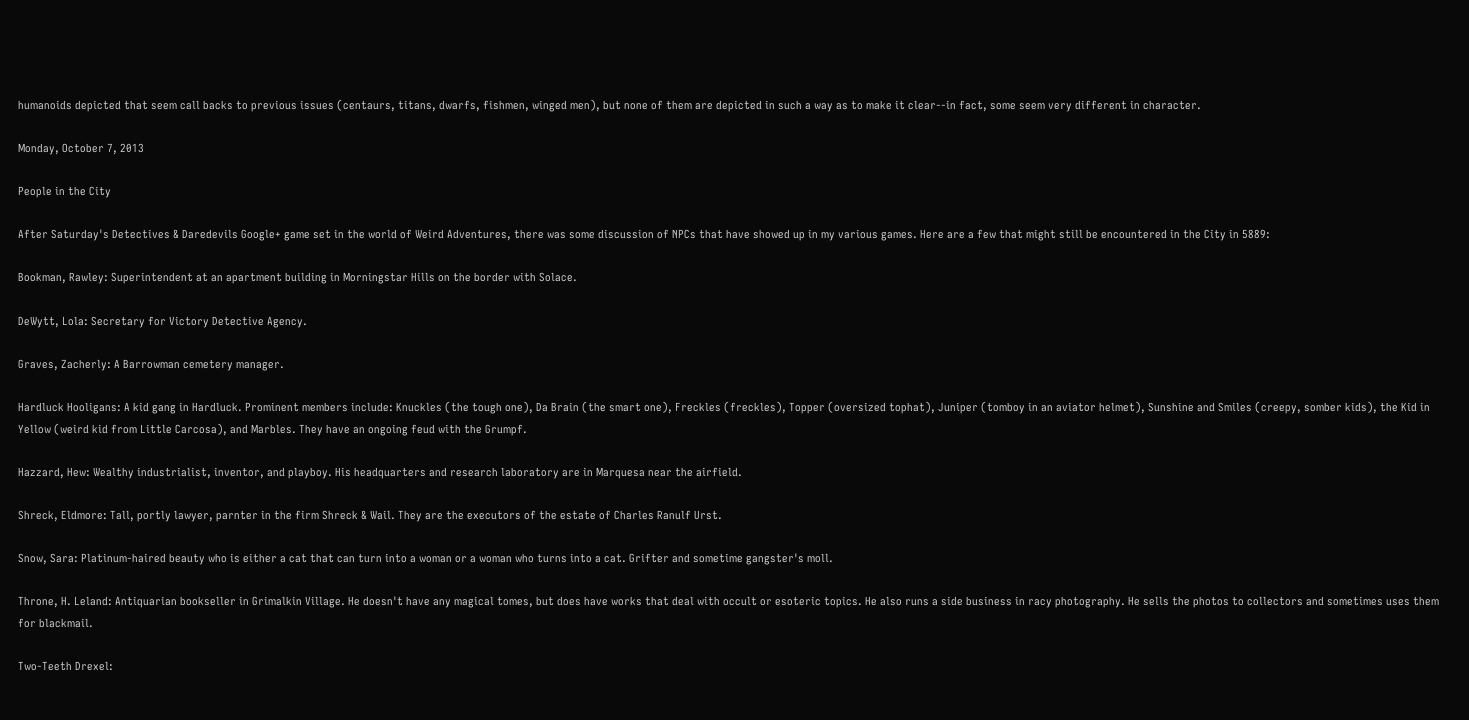humanoids depicted that seem call backs to previous issues (centaurs, titans, dwarfs, fishmen, winged men), but none of them are depicted in such a way as to make it clear--in fact, some seem very different in character.

Monday, October 7, 2013

People in the City

After Saturday's Detectives & Daredevils Google+ game set in the world of Weird Adventures, there was some discussion of NPCs that have showed up in my various games. Here are a few that might still be encountered in the City in 5889:

Bookman, Rawley: Superintendent at an apartment building in Morningstar Hills on the border with Solace.

DeWytt, Lola: Secretary for Victory Detective Agency.

Graves, Zacherly: A Barrowman cemetery manager.

Hardluck Hooligans: A kid gang in Hardluck. Prominent members include: Knuckles (the tough one), Da Brain (the smart one), Freckles (freckles), Topper (oversized tophat), Juniper (tomboy in an aviator helmet), Sunshine and Smiles (creepy, somber kids), the Kid in Yellow (weird kid from Little Carcosa), and Marbles. They have an ongoing feud with the Grumpf.

Hazzard, Hew: Wealthy industrialist, inventor, and playboy. His headquarters and research laboratory are in Marquesa near the airfield.

Shreck, Eldmore: Tall, portly lawyer, parnter in the firm Shreck & Wail. They are the executors of the estate of Charles Ranulf Urst.

Snow, Sara: Platinum-haired beauty who is either a cat that can turn into a woman or a woman who turns into a cat. Grifter and sometime gangster's moll.

Throne, H. Leland: Antiquarian bookseller in Grimalkin Village. He doesn't have any magical tomes, but does have works that deal with occult or esoteric topics. He also runs a side business in racy photography. He sells the photos to collectors and sometimes uses them for blackmail.

Two-Teeth Drexel: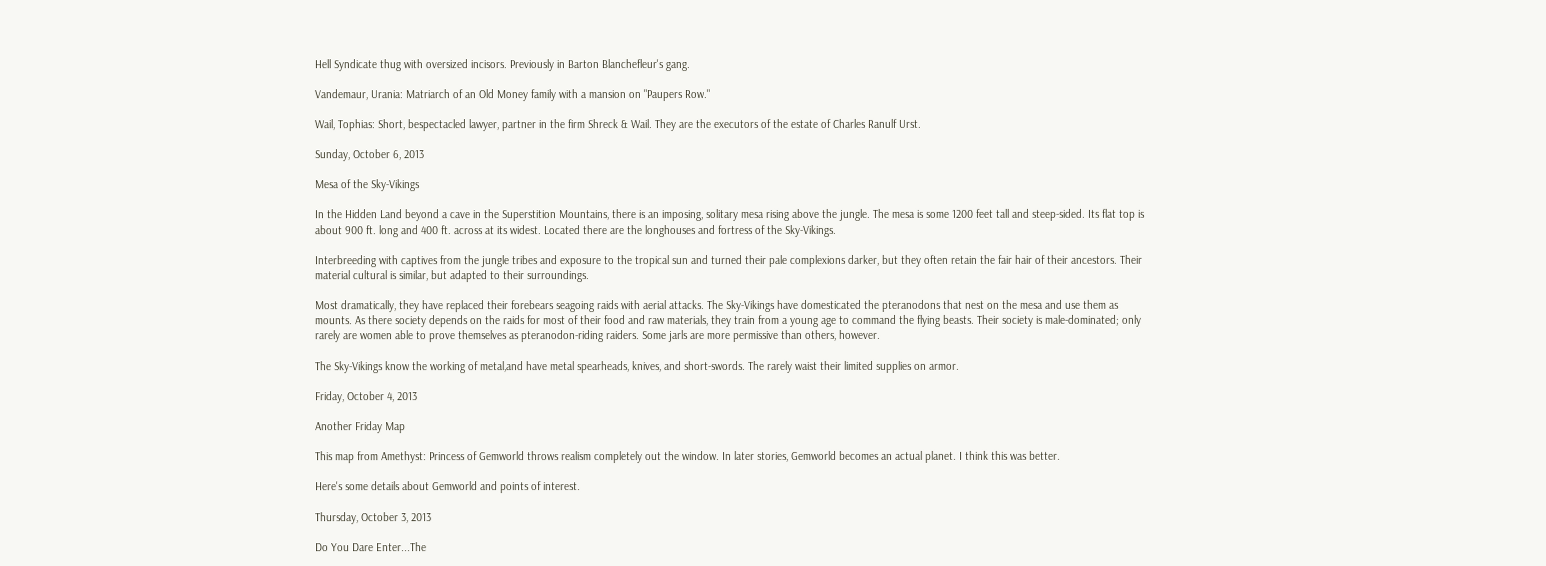Hell Syndicate thug with oversized incisors. Previously in Barton Blanchefleur's gang.

Vandemaur, Urania: Matriarch of an Old Money family with a mansion on "Paupers Row."

Wail, Tophias: Short, bespectacled lawyer, partner in the firm Shreck & Wail. They are the executors of the estate of Charles Ranulf Urst.

Sunday, October 6, 2013

Mesa of the Sky-Vikings

In the Hidden Land beyond a cave in the Superstition Mountains, there is an imposing, solitary mesa rising above the jungle. The mesa is some 1200 feet tall and steep-sided. Its flat top is about 900 ft. long and 400 ft. across at its widest. Located there are the longhouses and fortress of the Sky-Vikings.

Interbreeding with captives from the jungle tribes and exposure to the tropical sun and turned their pale complexions darker, but they often retain the fair hair of their ancestors. Their material cultural is similar, but adapted to their surroundings.

Most dramatically, they have replaced their forebears seagoing raids with aerial attacks. The Sky-Vikings have domesticated the pteranodons that nest on the mesa and use them as mounts. As there society depends on the raids for most of their food and raw materials, they train from a young age to command the flying beasts. Their society is male-dominated; only rarely are women able to prove themselves as pteranodon-riding raiders. Some jarls are more permissive than others, however.

The Sky-Vikings know the working of metal,and have metal spearheads, knives, and short-swords. The rarely waist their limited supplies on armor.

Friday, October 4, 2013

Another Friday Map

This map from Amethyst: Princess of Gemworld throws realism completely out the window. In later stories, Gemworld becomes an actual planet. I think this was better.

Here's some details about Gemworld and points of interest.

Thursday, October 3, 2013

Do You Dare Enter...The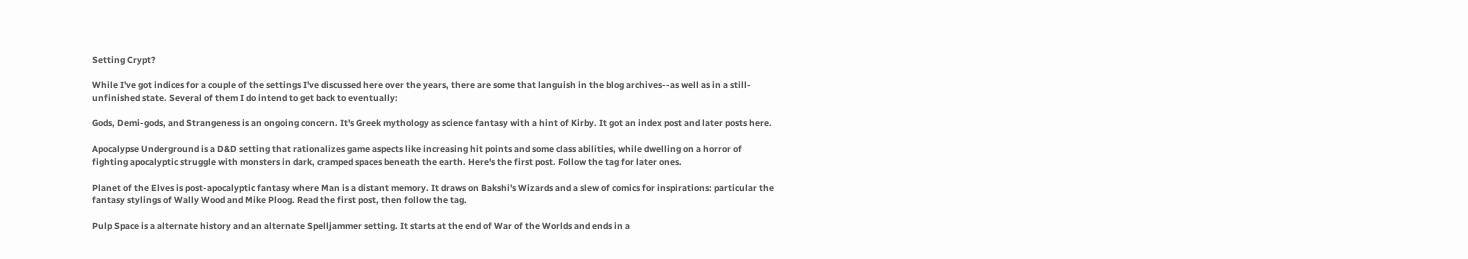Setting Crypt?

While I've got indices for a couple of the settings I've discussed here over the years, there are some that languish in the blog archives--as well as in a still-unfinished state. Several of them I do intend to get back to eventually:

Gods, Demi-gods, and Strangeness is an ongoing concern. It's Greek mythology as science fantasy with a hint of Kirby. It got an index post and later posts here.

Apocalypse Underground is a D&D setting that rationalizes game aspects like increasing hit points and some class abilities, while dwelling on a horror of fighting apocalyptic struggle with monsters in dark, cramped spaces beneath the earth. Here's the first post. Follow the tag for later ones.

Planet of the Elves is post-apocalyptic fantasy where Man is a distant memory. It draws on Bakshi's Wizards and a slew of comics for inspirations: particular the fantasy stylings of Wally Wood and Mike Ploog. Read the first post, then follow the tag.

Pulp Space is a alternate history and an alternate Spelljammer setting. It starts at the end of War of the Worlds and ends in a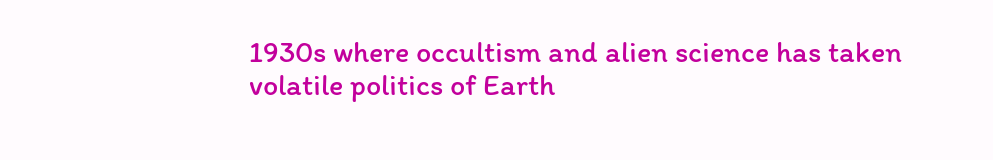1930s where occultism and alien science has taken volatile politics of Earth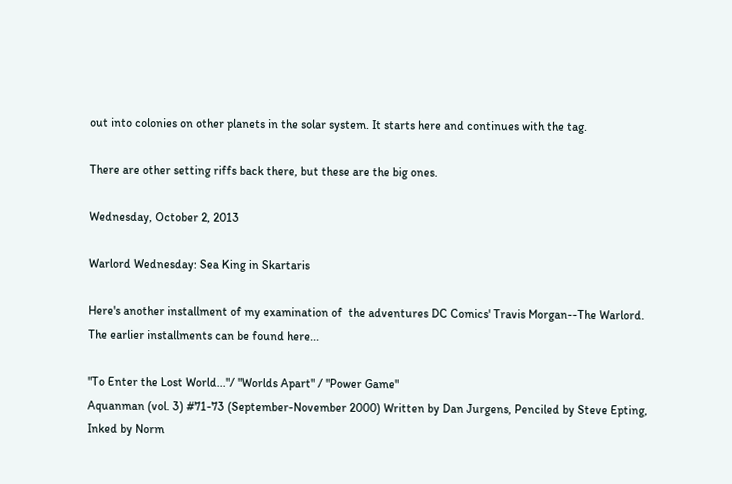out into colonies on other planets in the solar system. It starts here and continues with the tag.

There are other setting riffs back there, but these are the big ones.

Wednesday, October 2, 2013

Warlord Wednesday: Sea King in Skartaris

Here's another installment of my examination of  the adventures DC Comics' Travis Morgan--The Warlord.  The earlier installments can be found here...

"To Enter the Lost World..."/ "Worlds Apart" / "Power Game"
Aquanman (vol. 3) #71-73 (September-November 2000) Written by Dan Jurgens, Penciled by Steve Epting, Inked by Norm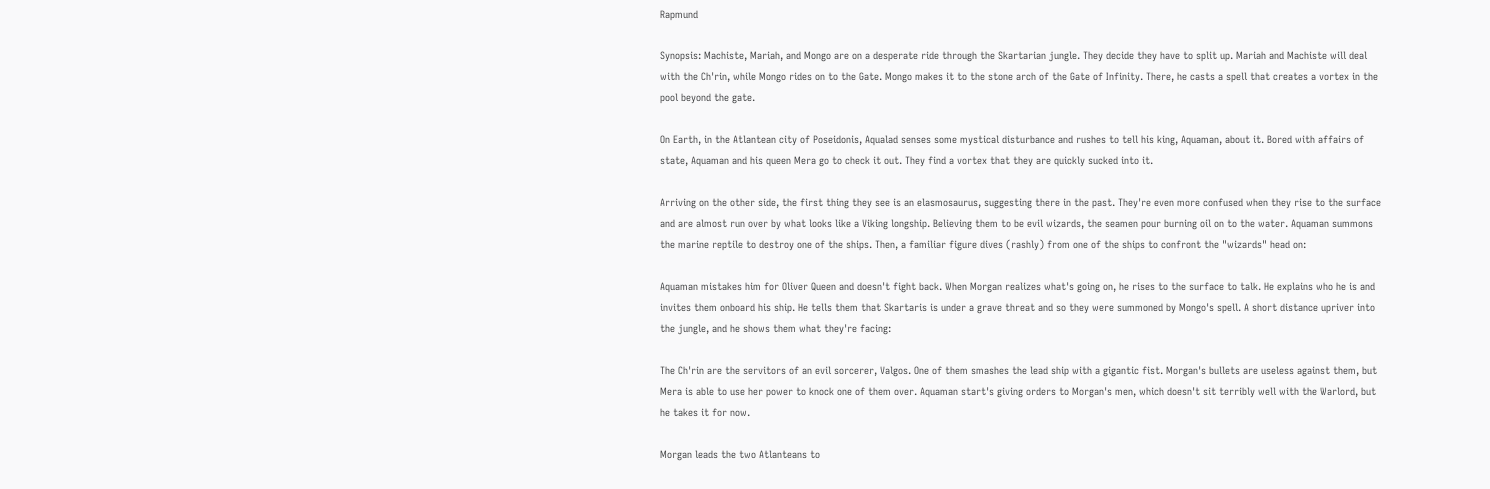Rapmund

Synopsis: Machiste, Mariah, and Mongo are on a desperate ride through the Skartarian jungle. They decide they have to split up. Mariah and Machiste will deal with the Ch'rin, while Mongo rides on to the Gate. Mongo makes it to the stone arch of the Gate of Infinity. There, he casts a spell that creates a vortex in the pool beyond the gate.

On Earth, in the Atlantean city of Poseidonis, Aqualad senses some mystical disturbance and rushes to tell his king, Aquaman, about it. Bored with affairs of state, Aquaman and his queen Mera go to check it out. They find a vortex that they are quickly sucked into it.

Arriving on the other side, the first thing they see is an elasmosaurus, suggesting there in the past. They're even more confused when they rise to the surface and are almost run over by what looks like a Viking longship. Believing them to be evil wizards, the seamen pour burning oil on to the water. Aquaman summons the marine reptile to destroy one of the ships. Then, a familiar figure dives (rashly) from one of the ships to confront the "wizards" head on:

Aquaman mistakes him for Oliver Queen and doesn't fight back. When Morgan realizes what's going on, he rises to the surface to talk. He explains who he is and invites them onboard his ship. He tells them that Skartaris is under a grave threat and so they were summoned by Mongo's spell. A short distance upriver into the jungle, and he shows them what they're facing:

The Ch'rin are the servitors of an evil sorcerer, Valgos. One of them smashes the lead ship with a gigantic fist. Morgan's bullets are useless against them, but Mera is able to use her power to knock one of them over. Aquaman start's giving orders to Morgan's men, which doesn't sit terribly well with the Warlord, but he takes it for now.

Morgan leads the two Atlanteans to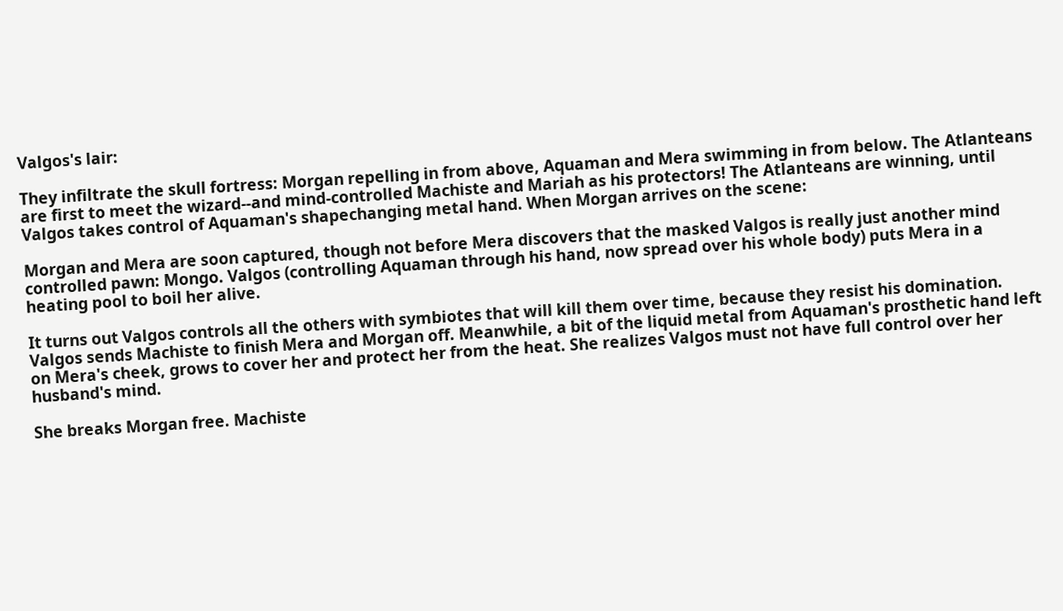Valgos's lair:

They infiltrate the skull fortress: Morgan repelling in from above, Aquaman and Mera swimming in from below. The Atlanteans are first to meet the wizard--and mind-controlled Machiste and Mariah as his protectors! The Atlanteans are winning, until Valgos takes control of Aquaman's shapechanging metal hand. When Morgan arrives on the scene:

Morgan and Mera are soon captured, though not before Mera discovers that the masked Valgos is really just another mind controlled pawn: Mongo. Valgos (controlling Aquaman through his hand, now spread over his whole body) puts Mera in a heating pool to boil her alive.

It turns out Valgos controls all the others with symbiotes that will kill them over time, because they resist his domination. Valgos sends Machiste to finish Mera and Morgan off. Meanwhile, a bit of the liquid metal from Aquaman's prosthetic hand left on Mera's cheek, grows to cover her and protect her from the heat. She realizes Valgos must not have full control over her husband's mind.

She breaks Morgan free. Machiste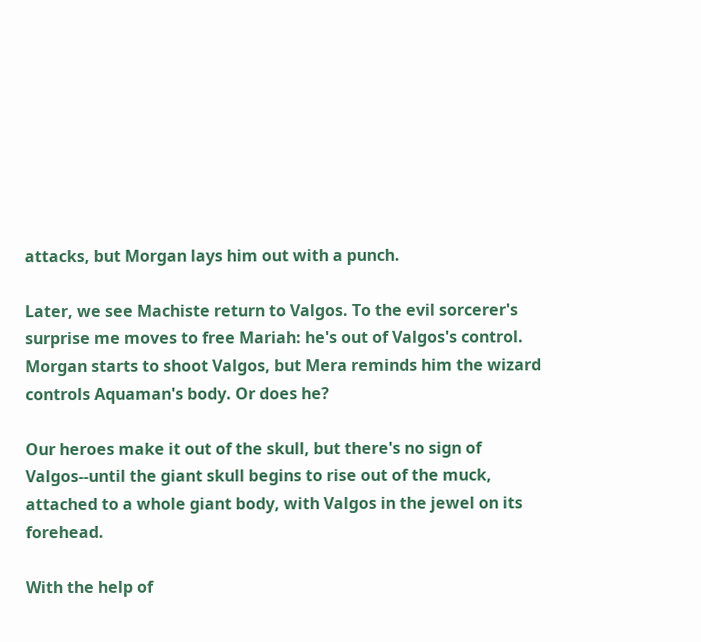attacks, but Morgan lays him out with a punch.

Later, we see Machiste return to Valgos. To the evil sorcerer's surprise me moves to free Mariah: he's out of Valgos's control. Morgan starts to shoot Valgos, but Mera reminds him the wizard controls Aquaman's body. Or does he?

Our heroes make it out of the skull, but there's no sign of  Valgos--until the giant skull begins to rise out of the muck, attached to a whole giant body, with Valgos in the jewel on its forehead.

With the help of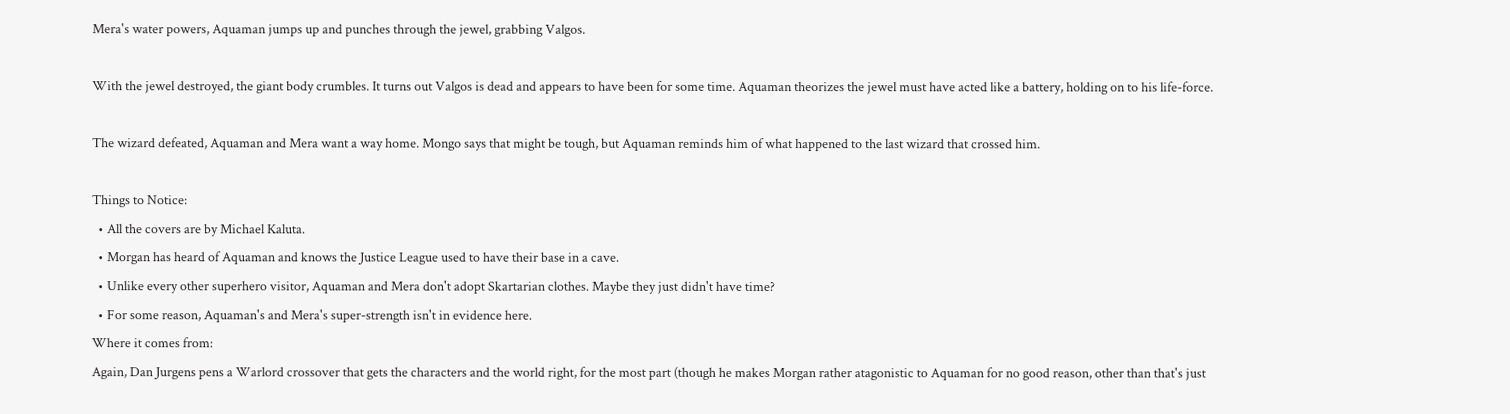Mera's water powers, Aquaman jumps up and punches through the jewel, grabbing Valgos.

With the jewel destroyed, the giant body crumbles. It turns out Valgos is dead and appears to have been for some time. Aquaman theorizes the jewel must have acted like a battery, holding on to his life-force.

The wizard defeated, Aquaman and Mera want a way home. Mongo says that might be tough, but Aquaman reminds him of what happened to the last wizard that crossed him.

Things to Notice:
  • All the covers are by Michael Kaluta.
  • Morgan has heard of Aquaman and knows the Justice League used to have their base in a cave.
  • Unlike every other superhero visitor, Aquaman and Mera don't adopt Skartarian clothes. Maybe they just didn't have time?
  • For some reason, Aquaman's and Mera's super-strength isn't in evidence here.
Where it comes from:
Again, Dan Jurgens pens a Warlord crossover that gets the characters and the world right, for the most part (though he makes Morgan rather atagonistic to Aquaman for no good reason, other than that's just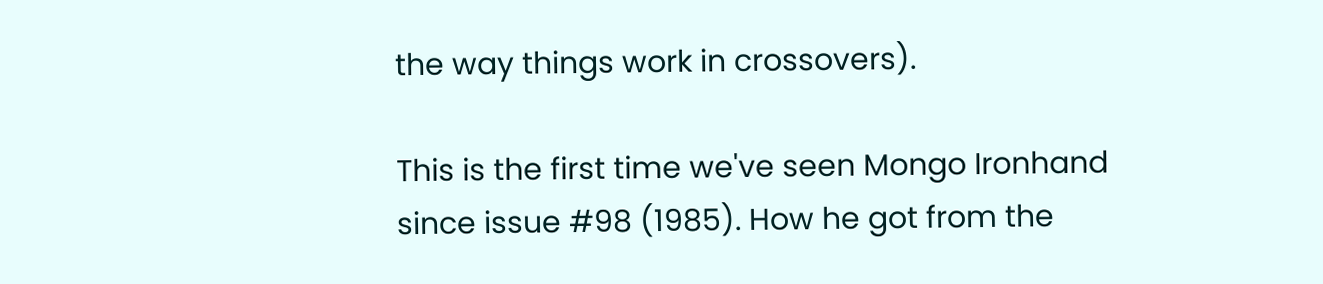the way things work in crossovers).

This is the first time we've seen Mongo Ironhand since issue #98 (1985). How he got from the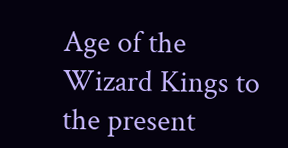Age of the Wizard Kings to the present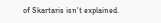of Skartaris isn't explained.